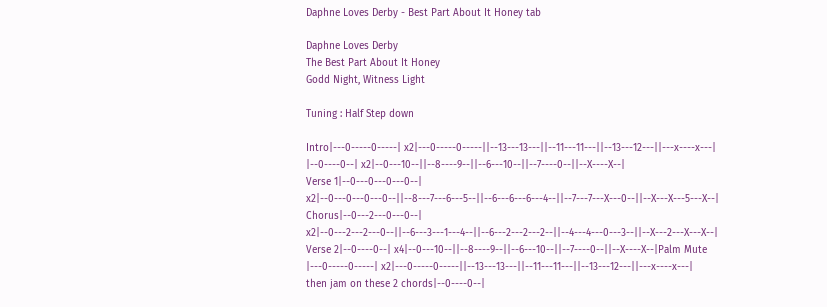Daphne Loves Derby - Best Part About It Honey tab

Daphne Loves Derby
The Best Part About It Honey
Godd Night, Witness Light

Tuning : Half Step down

Intro|---0-----0-----| x2|---0-----0-----||--13---13---||--11---11---||--13---12---||---x----x---|
|--0----0--| x2|--0---10--||--8----9--||--6---10--||--7----0--||--X----X--|
Verse 1|--0---0---0---0--| x2|--0---0---0---0--||--8---7---6---5--||--6---6---6---4--||--7---7---X---0--||--X---X---5---X--|
Chorus|--0---2---0---0--| x2|--0---2---2---0--||--6---3---1---4--||--6---2---2---2--||--4---4---0---3--||--X---2---X---X--|
Verse 2|--0----0--| x4|--0---10--||--8----9--||--6---10--||--7----0--||--X----X--|Palm Mute
|---0-----0-----| x2|---0-----0-----||--13---13---||--11---11---||--13---12---||---x----x---|
then jam on these 2 chords|--0----0--|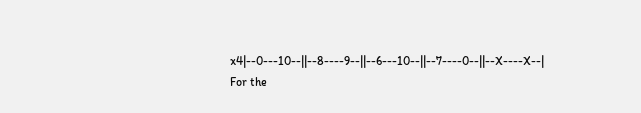x4|--0---10--||--8----9--||--6---10--||--7----0--||--X----X--|
For the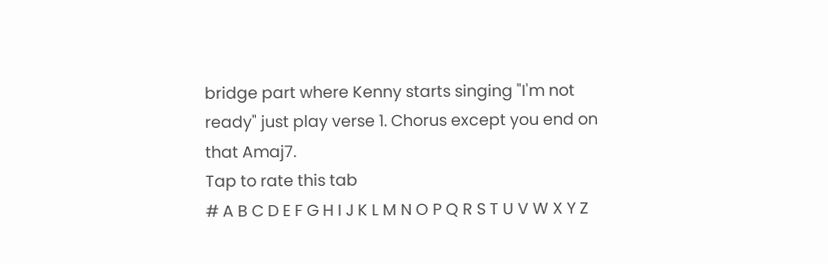bridge part where Kenny starts singing "I'm not ready" just play verse 1. Chorus except you end on that Amaj7.
Tap to rate this tab
# A B C D E F G H I J K L M N O P Q R S T U V W X Y Z